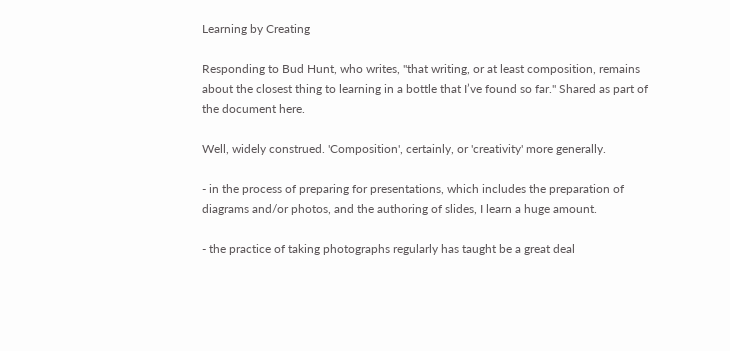Learning by Creating

Responding to Bud Hunt, who writes, "that writing, or at least composition, remains about the closest thing to learning in a bottle that I’ve found so far." Shared as part of the document here.

Well, widely construed. 'Composition', certainly, or 'creativity' more generally.

- in the process of preparing for presentations, which includes the preparation of diagrams and/or photos, and the authoring of slides, I learn a huge amount.

- the practice of taking photographs regularly has taught be a great deal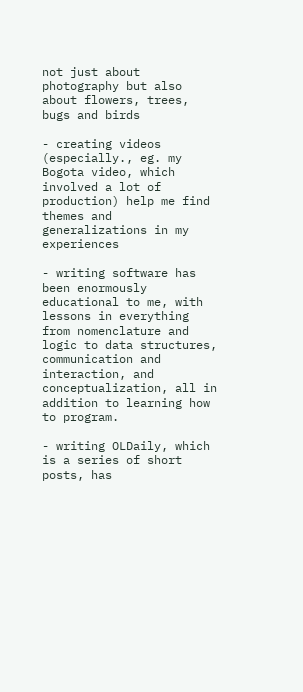not just about photography but also about flowers, trees, bugs and birds

- creating videos (especially., eg. my Bogota video, which involved a lot of production) help me find themes and generalizations in my experiences

- writing software has been enormously educational to me, with lessons in everything from nomenclature and logic to data structures, communication and interaction, and conceptualization, all in addition to learning how to program.

- writing OLDaily, which is a series of short posts, has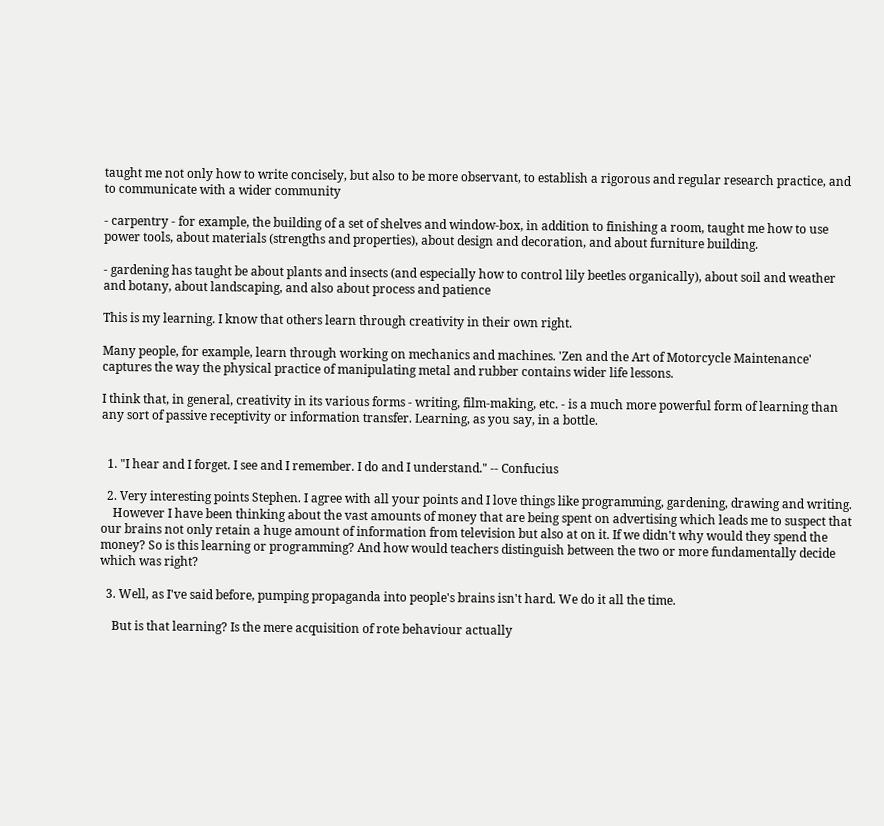taught me not only how to write concisely, but also to be more observant, to establish a rigorous and regular research practice, and to communicate with a wider community

- carpentry - for example, the building of a set of shelves and window-box, in addition to finishing a room, taught me how to use power tools, about materials (strengths and properties), about design and decoration, and about furniture building.

- gardening has taught be about plants and insects (and especially how to control lily beetles organically), about soil and weather and botany, about landscaping, and also about process and patience

This is my learning. I know that others learn through creativity in their own right.

Many people, for example, learn through working on mechanics and machines. 'Zen and the Art of Motorcycle Maintenance' captures the way the physical practice of manipulating metal and rubber contains wider life lessons.

I think that, in general, creativity in its various forms - writing, film-making, etc. - is a much more powerful form of learning than any sort of passive receptivity or information transfer. Learning, as you say, in a bottle.


  1. "I hear and I forget. I see and I remember. I do and I understand." -- Confucius

  2. Very interesting points Stephen. I agree with all your points and I love things like programming, gardening, drawing and writing.
    However I have been thinking about the vast amounts of money that are being spent on advertising which leads me to suspect that our brains not only retain a huge amount of information from television but also at on it. If we didn't why would they spend the money? So is this learning or programming? And how would teachers distinguish between the two or more fundamentally decide which was right?

  3. Well, as I've said before, pumping propaganda into people's brains isn't hard. We do it all the time.

    But is that learning? Is the mere acquisition of rote behaviour actually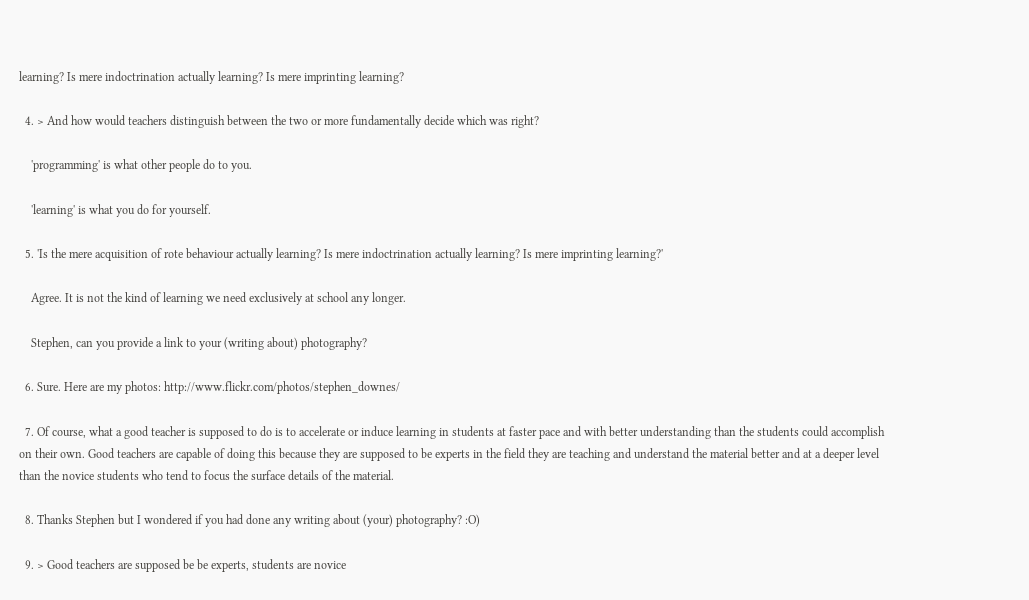learning? Is mere indoctrination actually learning? Is mere imprinting learning?

  4. > And how would teachers distinguish between the two or more fundamentally decide which was right?

    'programming' is what other people do to you.

    'learning' is what you do for yourself.

  5. 'Is the mere acquisition of rote behaviour actually learning? Is mere indoctrination actually learning? Is mere imprinting learning?'

    Agree. It is not the kind of learning we need exclusively at school any longer.

    Stephen, can you provide a link to your (writing about) photography?

  6. Sure. Here are my photos: http://www.flickr.com/photos/stephen_downes/

  7. Of course, what a good teacher is supposed to do is to accelerate or induce learning in students at faster pace and with better understanding than the students could accomplish on their own. Good teachers are capable of doing this because they are supposed to be experts in the field they are teaching and understand the material better and at a deeper level than the novice students who tend to focus the surface details of the material.

  8. Thanks Stephen but I wondered if you had done any writing about (your) photography? :O)

  9. > Good teachers are supposed be be experts, students are novice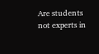Are students not experts in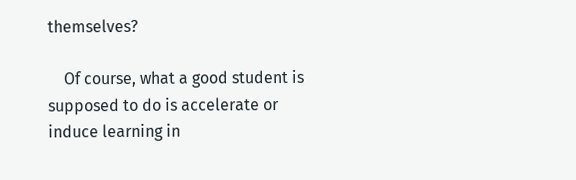themselves?

    Of course, what a good student is supposed to do is accelerate or induce learning in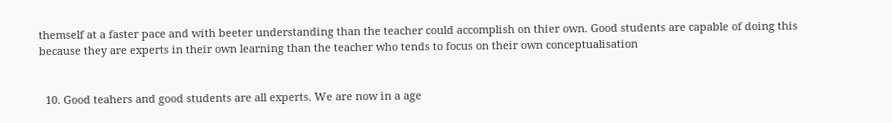themself at a faster pace and with beeter understanding than the teacher could accomplish on thier own. Good students are capable of doing this because they are experts in their own learning than the teacher who tends to focus on their own conceptualisation


  10. Good teahers and good students are all experts. We are now in a age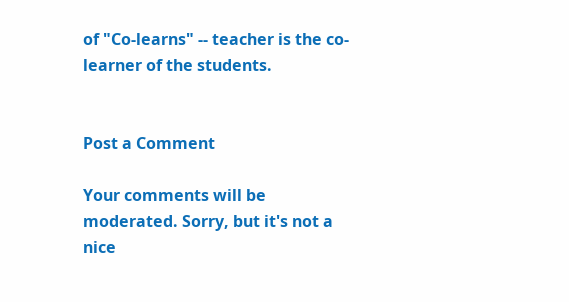of "Co-learns" -- teacher is the co-learner of the students.


Post a Comment

Your comments will be moderated. Sorry, but it's not a nice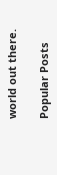world out there.

Popular Posts